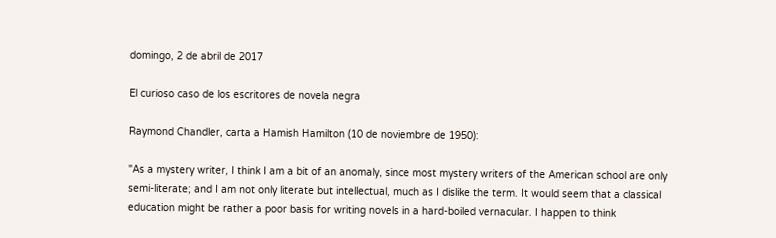domingo, 2 de abril de 2017

El curioso caso de los escritores de novela negra

Raymond Chandler, carta a Hamish Hamilton (10 de noviembre de 1950):

"As a mystery writer, I think I am a bit of an anomaly, since most mystery writers of the American school are only semi-literate; and I am not only literate but intellectual, much as I dislike the term. It would seem that a classical education might be rather a poor basis for writing novels in a hard-boiled vernacular. I happen to think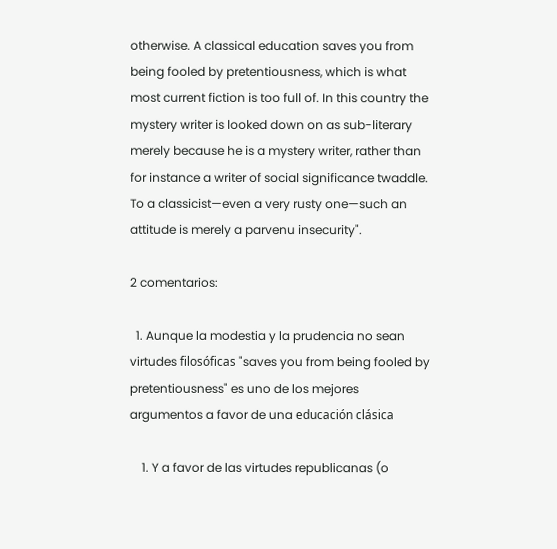otherwise. A classical education saves you from being fooled by pretentiousness, which is what most current fiction is too full of. In this country the mystery writer is looked down on as sub-literary merely because he is a mystery writer, rather than for instance a writer of social significance twaddle. To a classicist—even a very rusty one—such an attitude is merely a parvenu insecurity".

2 comentarios:

  1. Aunque la modestia y la prudencia no sean virtudes filosóficas "saves you from being fooled by pretentiousness" es uno de los mejores argumentos a favor de una educación clásica

    1. Y a favor de las virtudes republicanas (o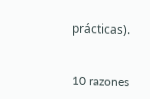prácticas).


10 razones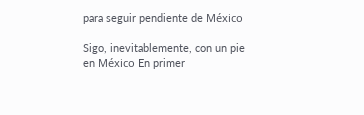para seguir pendiente de México

Sigo, inevitablemente, con un pie en México En primer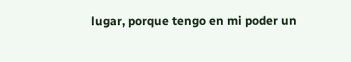lugar, porque tengo en mi poder un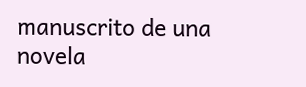manuscrito de una novela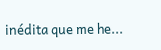inédita que me he...